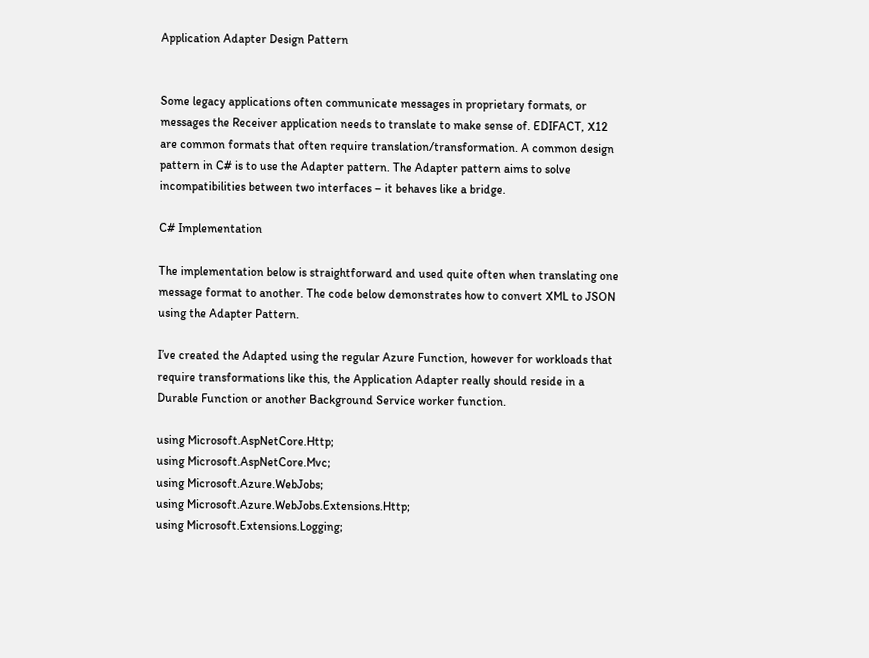Application Adapter Design Pattern


Some legacy applications often communicate messages in proprietary formats, or messages the Receiver application needs to translate to make sense of. EDIFACT, X12 are common formats that often require translation/transformation. A common design pattern in C# is to use the Adapter pattern. The Adapter pattern aims to solve incompatibilities between two interfaces – it behaves like a bridge.

C# Implementation

The implementation below is straightforward and used quite often when translating one message format to another. The code below demonstrates how to convert XML to JSON using the Adapter Pattern.

I’ve created the Adapted using the regular Azure Function, however for workloads that require transformations like this, the Application Adapter really should reside in a Durable Function or another Background Service worker function.

using Microsoft.AspNetCore.Http;
using Microsoft.AspNetCore.Mvc;
using Microsoft.Azure.WebJobs;
using Microsoft.Azure.WebJobs.Extensions.Http;
using Microsoft.Extensions.Logging;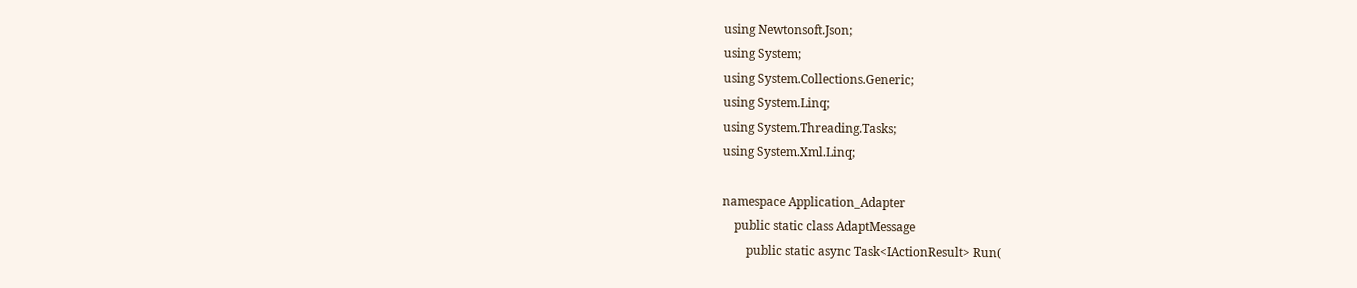using Newtonsoft.Json;
using System;
using System.Collections.Generic;
using System.Linq;
using System.Threading.Tasks;
using System.Xml.Linq;

namespace Application_Adapter
    public static class AdaptMessage
        public static async Task<IActionResult> Run(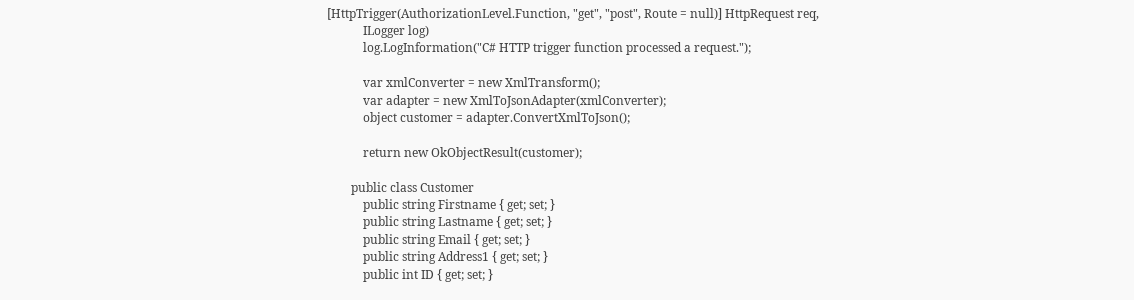[HttpTrigger(AuthorizationLevel.Function, "get", "post", Route = null)] HttpRequest req,
            ILogger log)
            log.LogInformation("C# HTTP trigger function processed a request.");

            var xmlConverter = new XmlTransform();
            var adapter = new XmlToJsonAdapter(xmlConverter);
            object customer = adapter.ConvertXmlToJson();

            return new OkObjectResult(customer);

        public class Customer
            public string Firstname { get; set; }
            public string Lastname { get; set; }
            public string Email { get; set; }
            public string Address1 { get; set; }
            public int ID { get; set; }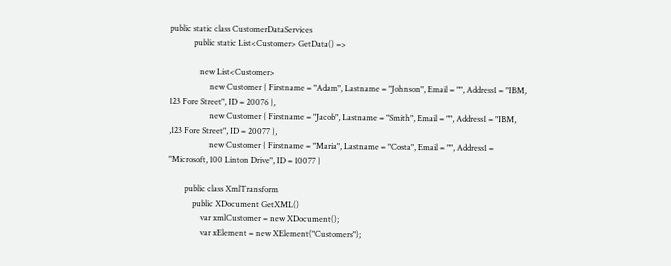public static class CustomerDataServices
            public static List<Customer> GetData() =>

               new List<Customer>
                    new Customer { Firstname = "Adam", Lastname = "Johnson", Email = "", Address1 = "IBM, 123 Fore Street", ID = 20076 },
                    new Customer { Firstname = "Jacob", Lastname = "Smith", Email = "", Address1 = "IBM, ,123 Fore Street", ID = 20077 },
                    new Customer { Firstname = "Maria", Lastname = "Costa", Email = "", Address1 = "Microsoft, 100 Linton Drive", ID = 10077 }

        public class XmlTransform
            public XDocument GetXML()
                var xmlCustomer = new XDocument();
                var xElement = new XElement("Customers");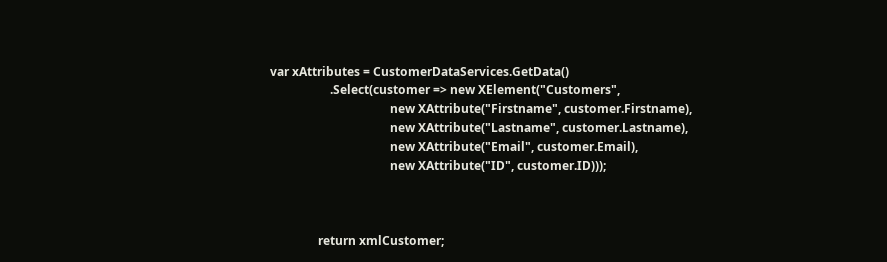var xAttributes = CustomerDataServices.GetData()
                    .Select(customer => new XElement("Customers",
                                        new XAttribute("Firstname", customer.Firstname),
                                        new XAttribute("Lastname", customer.Lastname),
                                        new XAttribute("Email", customer.Email),
                                        new XAttribute("ID", customer.ID)));



                return xmlCustomer;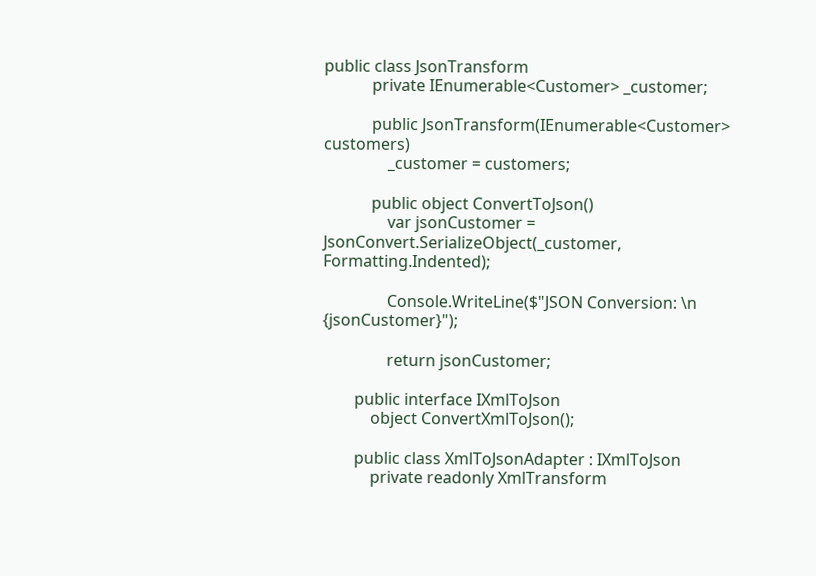public class JsonTransform
            private IEnumerable<Customer> _customer;

            public JsonTransform(IEnumerable<Customer> customers)
                _customer = customers;

            public object ConvertToJson()
                var jsonCustomer = JsonConvert.SerializeObject(_customer, Formatting.Indented);

                Console.WriteLine($"JSON Conversion: \n {jsonCustomer}");

                return jsonCustomer;

        public interface IXmlToJson
            object ConvertXmlToJson();

        public class XmlToJsonAdapter : IXmlToJson
            private readonly XmlTransform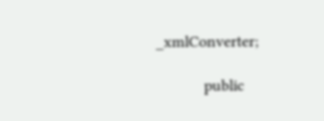_xmlConverter;

            public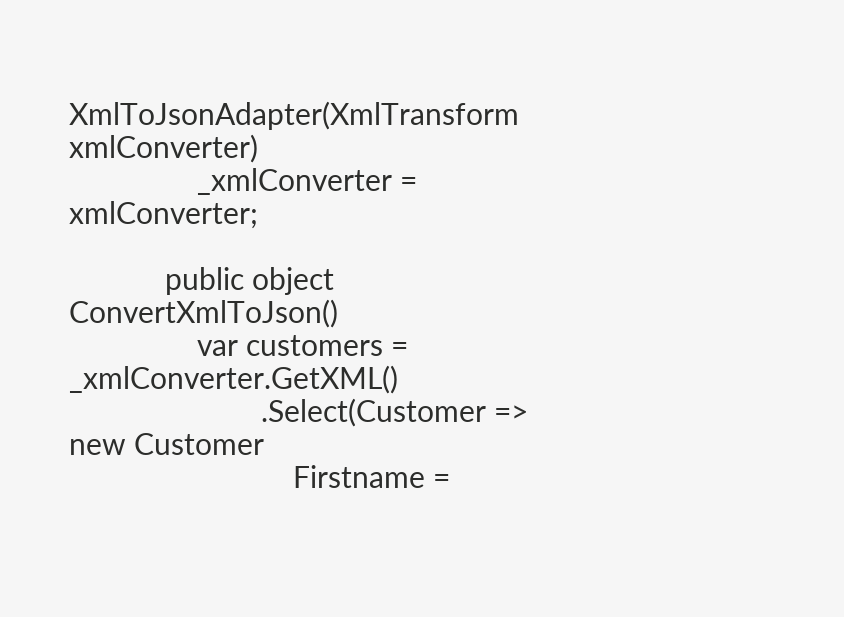XmlToJsonAdapter(XmlTransform xmlConverter)
                _xmlConverter = xmlConverter;

            public object ConvertXmlToJson()
                var customers = _xmlConverter.GetXML()
                        .Select(Customer => new Customer
                            Firstname =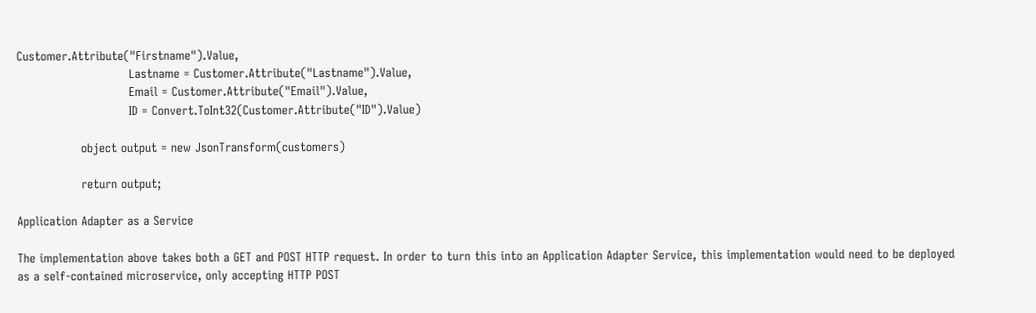Customer.Attribute("Firstname").Value,
                            Lastname = Customer.Attribute("Lastname").Value,
                            Email = Customer.Attribute("Email").Value,
                            ID = Convert.ToInt32(Customer.Attribute("ID").Value)

                object output = new JsonTransform(customers)

                return output;

Application Adapter as a Service

The implementation above takes both a GET and POST HTTP request. In order to turn this into an Application Adapter Service, this implementation would need to be deployed as a self-contained microservice, only accepting HTTP POST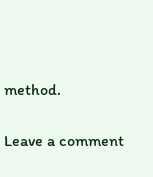method.

Leave a comment